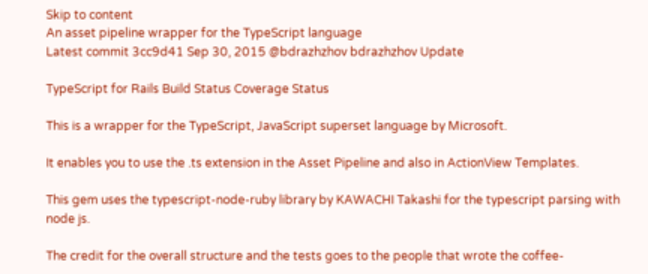Skip to content
An asset pipeline wrapper for the TypeScript language
Latest commit 3cc9d41 Sep 30, 2015 @bdrazhzhov bdrazhzhov Update

TypeScript for Rails Build Status Coverage Status

This is a wrapper for the TypeScript, JavaScript superset language by Microsoft.

It enables you to use the .ts extension in the Asset Pipeline and also in ActionView Templates.

This gem uses the typescript-node-ruby library by KAWACHI Takashi for the typescript parsing with node js.

The credit for the overall structure and the tests goes to the people that wrote the coffee-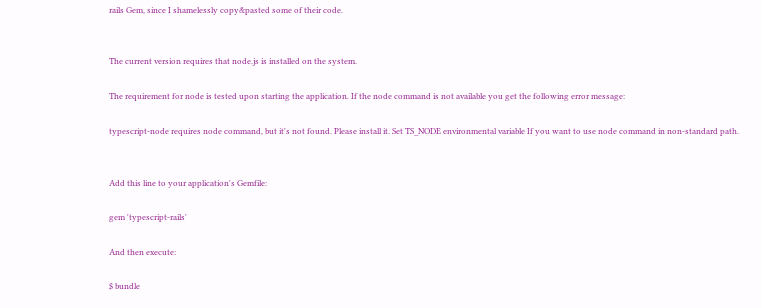rails Gem, since I shamelessly copy&pasted some of their code.


The current version requires that node.js is installed on the system.

The requirement for node is tested upon starting the application. If the node command is not available you get the following error message:

typescript-node requires node command, but it's not found. Please install it. Set TS_NODE environmental variable If you want to use node command in non-standard path.


Add this line to your application's Gemfile:

gem 'typescript-rails'

And then execute:

$ bundle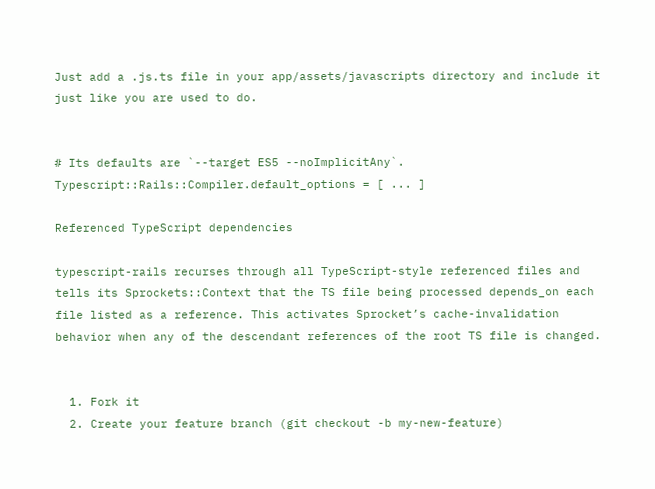Just add a .js.ts file in your app/assets/javascripts directory and include it just like you are used to do.


# Its defaults are `--target ES5 --noImplicitAny`.
Typescript::Rails::Compiler.default_options = [ ... ]

Referenced TypeScript dependencies

typescript-rails recurses through all TypeScript-style referenced files and tells its Sprockets::Context that the TS file being processed depends_on each file listed as a reference. This activates Sprocket’s cache-invalidation behavior when any of the descendant references of the root TS file is changed.


  1. Fork it
  2. Create your feature branch (git checkout -b my-new-feature)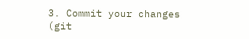3. Commit your changes (git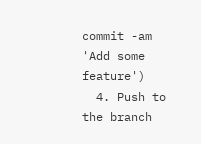commit -am 'Add some feature')
  4. Push to the branch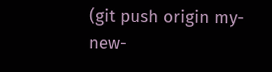(git push origin my-new-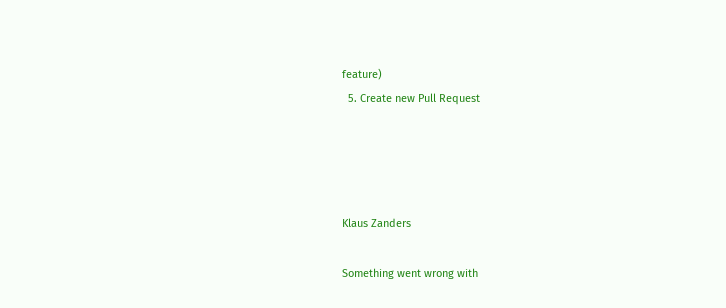feature)
  5. Create new Pull Request




Klaus Zanders

Something went wrong with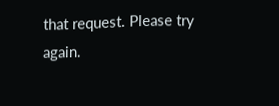that request. Please try again.